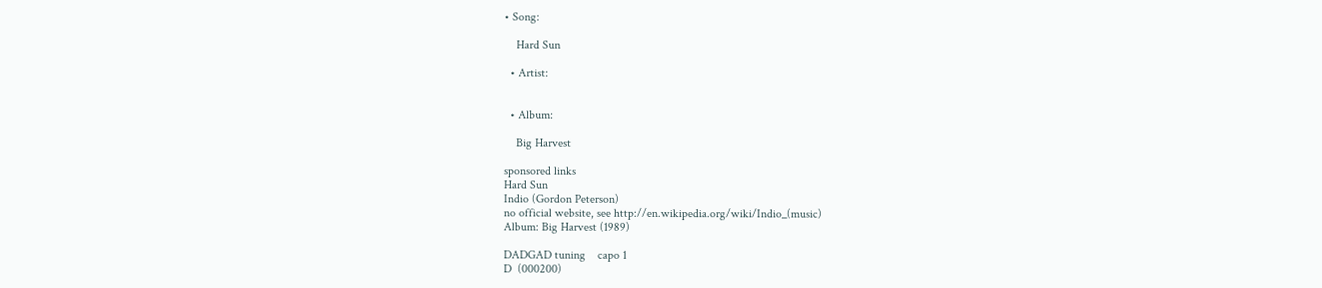• Song:

    Hard Sun

  • Artist:


  • Album:

    Big Harvest

sponsored links
Hard Sun
Indio (Gordon Peterson)
no official website, see http://en.wikipedia.org/wiki/Indio_(music)
Album: Big Harvest (1989)

DADGAD tuning    capo 1
D  (000200)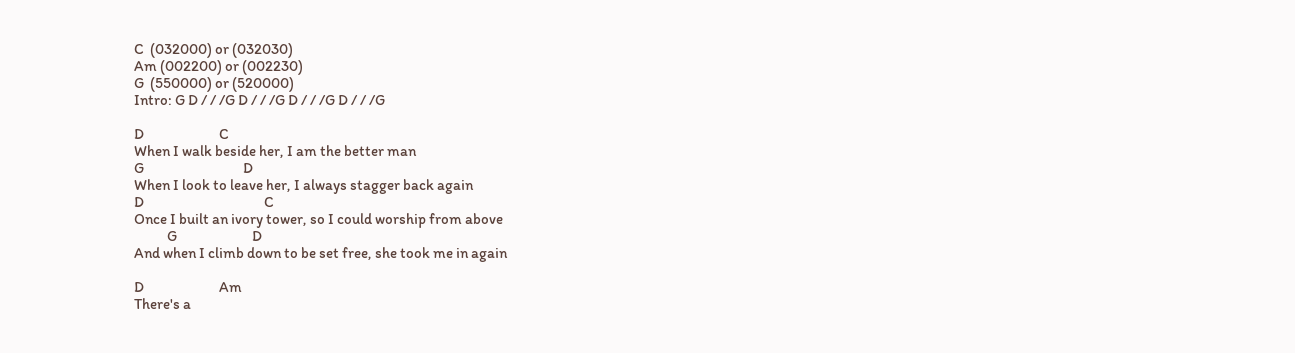C  (032000) or (032030)
Am (002200) or (002230)
G  (550000) or (520000)
Intro: G D / / /G D / / /G D / / /G D / / /G

D                         C
When I walk beside her, I am the better man
G                                 D
When I look to leave her, I always stagger back again
D                                        C
Once I built an ivory tower, so I could worship from above
           G                         D
And when I climb down to be set free, she took me in again

D                         Am
There's a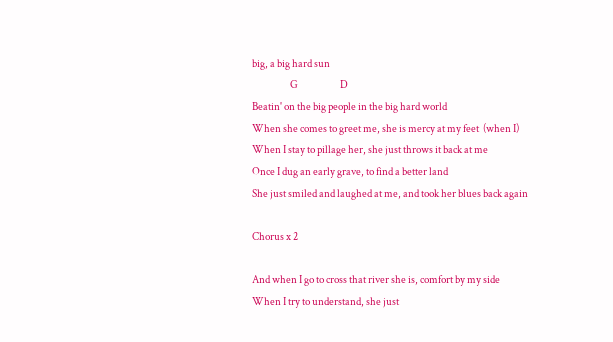big, a big hard sun
                   G                     D
Beatin' on the big people in the big hard world
When she comes to greet me, she is mercy at my feet  (when I)
When I stay to pillage her, she just throws it back at me
Once I dug an early grave, to find a better land
She just smiled and laughed at me, and took her blues back again

Chorus x 2

And when I go to cross that river she is, comfort by my side
When I try to understand, she just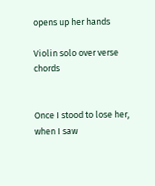opens up her hands

Violin solo over verse chords


Once I stood to lose her, when I saw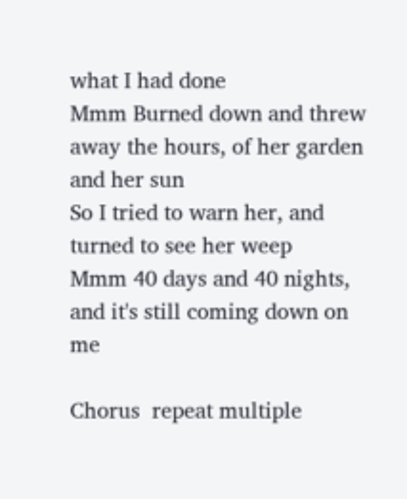what I had done
Mmm Burned down and threw away the hours, of her garden and her sun
So I tried to warn her, and turned to see her weep
Mmm 40 days and 40 nights, and it's still coming down on me

Chorus  repeat multiple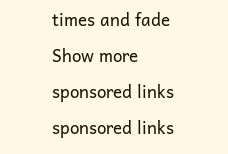times and fade
Show more
sponsored links
sponsored links